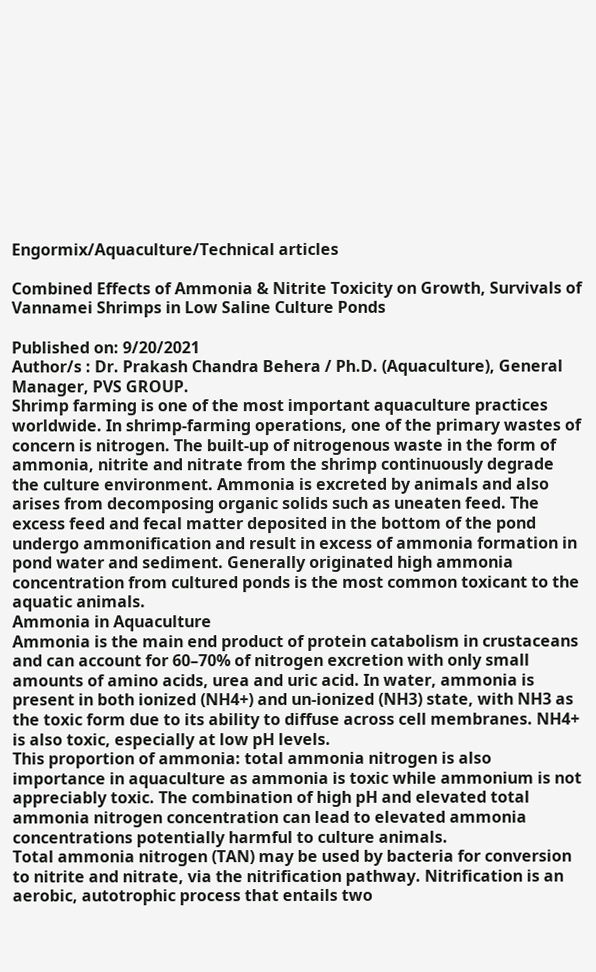Engormix/Aquaculture/Technical articles

Combined Effects of Ammonia & Nitrite Toxicity on Growth, Survivals of Vannamei Shrimps in Low Saline Culture Ponds

Published on: 9/20/2021
Author/s : Dr. Prakash Chandra Behera / Ph.D. (Aquaculture), General Manager, PVS GROUP.
Shrimp farming is one of the most important aquaculture practices worldwide. In shrimp-farming operations, one of the primary wastes of concern is nitrogen. The built-up of nitrogenous waste in the form of ammonia, nitrite and nitrate from the shrimp continuously degrade the culture environment. Ammonia is excreted by animals and also arises from decomposing organic solids such as uneaten feed. The excess feed and fecal matter deposited in the bottom of the pond undergo ammonification and result in excess of ammonia formation in pond water and sediment. Generally originated high ammonia concentration from cultured ponds is the most common toxicant to the aquatic animals.
Ammonia in Aquaculture
Ammonia is the main end product of protein catabolism in crustaceans and can account for 60–70% of nitrogen excretion with only small amounts of amino acids, urea and uric acid. In water, ammonia is present in both ionized (NH4+) and un-ionized (NH3) state, with NH3 as the toxic form due to its ability to diffuse across cell membranes. NH4+ is also toxic, especially at low pH levels.
This proportion of ammonia: total ammonia nitrogen is also importance in aquaculture as ammonia is toxic while ammonium is not appreciably toxic. The combination of high pH and elevated total ammonia nitrogen concentration can lead to elevated ammonia concentrations potentially harmful to culture animals.
Total ammonia nitrogen (TAN) may be used by bacteria for conversion to nitrite and nitrate, via the nitrification pathway. Nitrification is an aerobic, autotrophic process that entails two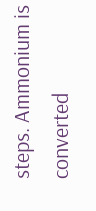steps. Ammonium is converted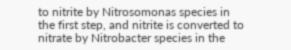to nitrite by Nitrosomonas species in the first step, and nitrite is converted to nitrate by Nitrobacter species in the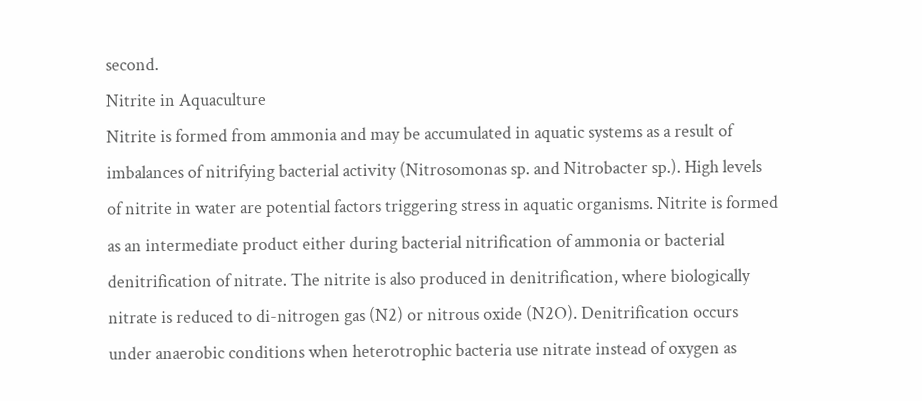second.
Nitrite in Aquaculture
Nitrite is formed from ammonia and may be accumulated in aquatic systems as a result of imbalances of nitrifying bacterial activity (Nitrosomonas sp. and Nitrobacter sp.). High levels of nitrite in water are potential factors triggering stress in aquatic organisms. Nitrite is formed as an intermediate product either during bacterial nitrification of ammonia or bacterial denitrification of nitrate. The nitrite is also produced in denitrification, where biologically nitrate is reduced to di-nitrogen gas (N2) or nitrous oxide (N2O). Denitrification occurs under anaerobic conditions when heterotrophic bacteria use nitrate instead of oxygen as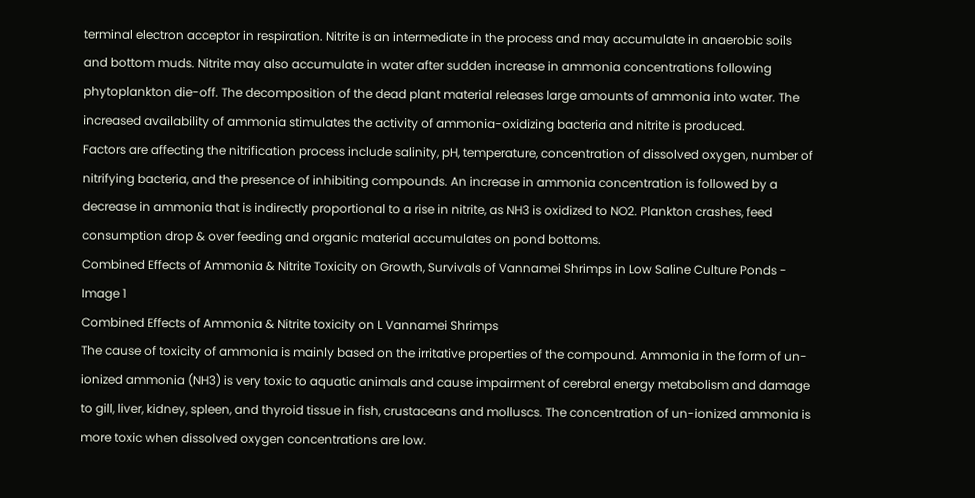terminal electron acceptor in respiration. Nitrite is an intermediate in the process and may accumulate in anaerobic soils and bottom muds. Nitrite may also accumulate in water after sudden increase in ammonia concentrations following phytoplankton die-off. The decomposition of the dead plant material releases large amounts of ammonia into water. The increased availability of ammonia stimulates the activity of ammonia-oxidizing bacteria and nitrite is produced.
Factors are affecting the nitrification process include salinity, pH, temperature, concentration of dissolved oxygen, number of nitrifying bacteria, and the presence of inhibiting compounds. An increase in ammonia concentration is followed by a decrease in ammonia that is indirectly proportional to a rise in nitrite, as NH3 is oxidized to NO2. Plankton crashes, feed consumption drop & over feeding and organic material accumulates on pond bottoms.
Combined Effects of Ammonia & Nitrite Toxicity on Growth, Survivals of Vannamei Shrimps in Low Saline Culture Ponds - Image 1
Combined Effects of Ammonia & Nitrite toxicity on L Vannamei Shrimps
The cause of toxicity of ammonia is mainly based on the irritative properties of the compound. Ammonia in the form of un-ionized ammonia (NH3) is very toxic to aquatic animals and cause impairment of cerebral energy metabolism and damage to gill, liver, kidney, spleen, and thyroid tissue in fish, crustaceans and molluscs. The concentration of un-ionized ammonia is more toxic when dissolved oxygen concentrations are low.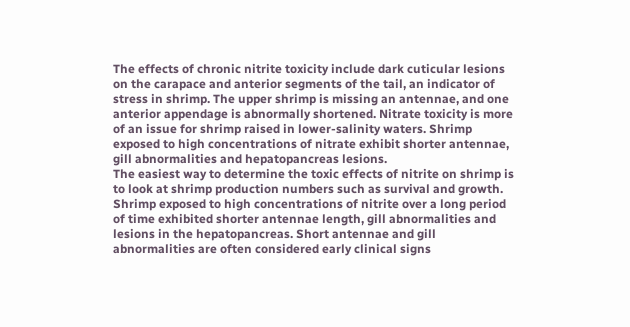The effects of chronic nitrite toxicity include dark cuticular lesions on the carapace and anterior segments of the tail, an indicator of stress in shrimp. The upper shrimp is missing an antennae, and one anterior appendage is abnormally shortened. Nitrate toxicity is more of an issue for shrimp raised in lower-salinity waters. Shrimp exposed to high concentrations of nitrate exhibit shorter antennae, gill abnormalities and hepatopancreas lesions.
The easiest way to determine the toxic effects of nitrite on shrimp is to look at shrimp production numbers such as survival and growth. Shrimp exposed to high concentrations of nitrite over a long period of time exhibited shorter antennae length, gill abnormalities and lesions in the hepatopancreas. Short antennae and gill abnormalities are often considered early clinical signs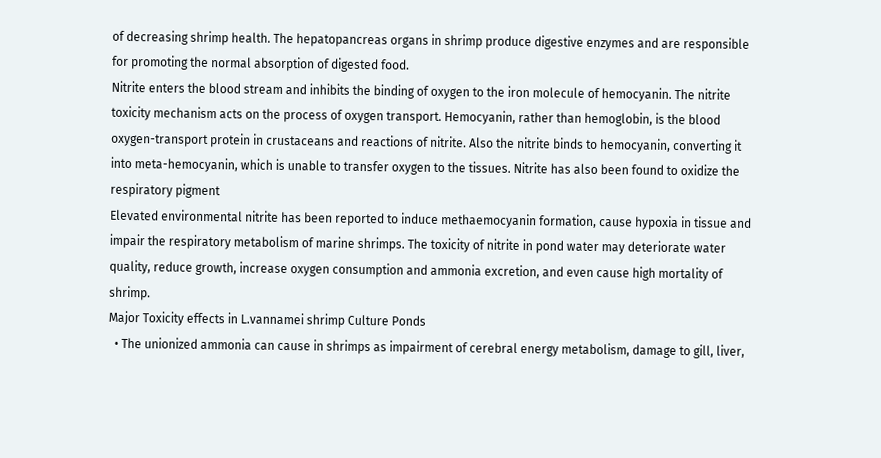of decreasing shrimp health. The hepatopancreas organs in shrimp produce digestive enzymes and are responsible for promoting the normal absorption of digested food.
Nitrite enters the blood stream and inhibits the binding of oxygen to the iron molecule of hemocyanin. The nitrite toxicity mechanism acts on the process of oxygen transport. Hemocyanin, rather than hemoglobin, is the blood oxygen-transport protein in crustaceans and reactions of nitrite. Also the nitrite binds to hemocyanin, converting it into meta-hemocyanin, which is unable to transfer oxygen to the tissues. Nitrite has also been found to oxidize the respiratory pigment
Elevated environmental nitrite has been reported to induce methaemocyanin formation, cause hypoxia in tissue and impair the respiratory metabolism of marine shrimps. The toxicity of nitrite in pond water may deteriorate water quality, reduce growth, increase oxygen consumption and ammonia excretion, and even cause high mortality of shrimp.
Major Toxicity effects in L.vannamei shrimp Culture Ponds
  • The unionized ammonia can cause in shrimps as impairment of cerebral energy metabolism, damage to gill, liver,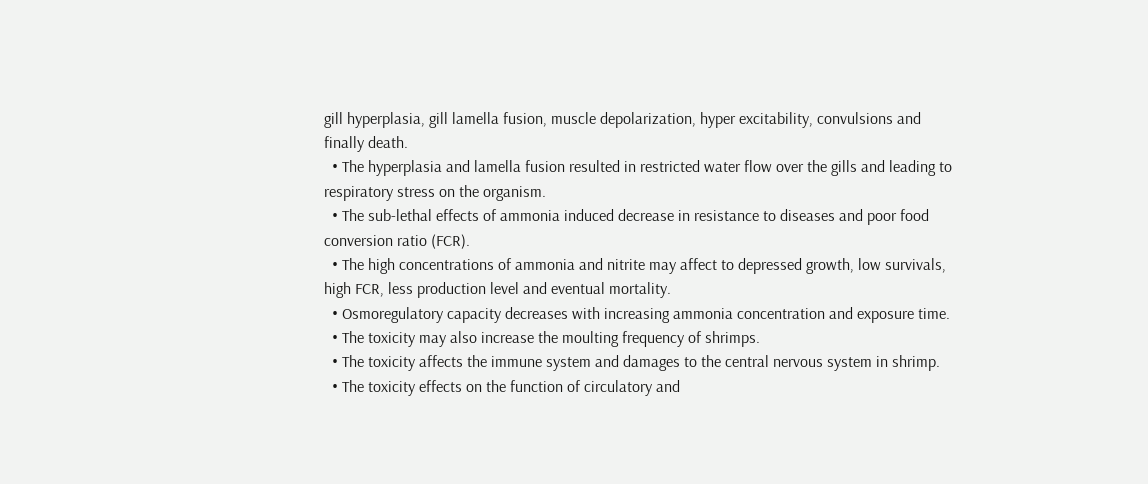gill hyperplasia, gill lamella fusion, muscle depolarization, hyper excitability, convulsions and finally death.
  • The hyperplasia and lamella fusion resulted in restricted water flow over the gills and leading to respiratory stress on the organism.
  • The sub-lethal effects of ammonia induced decrease in resistance to diseases and poor food conversion ratio (FCR).
  • The high concentrations of ammonia and nitrite may affect to depressed growth, low survivals, high FCR, less production level and eventual mortality.
  • Osmoregulatory capacity decreases with increasing ammonia concentration and exposure time.
  • The toxicity may also increase the moulting frequency of shrimps.
  • The toxicity affects the immune system and damages to the central nervous system in shrimp.
  • The toxicity effects on the function of circulatory and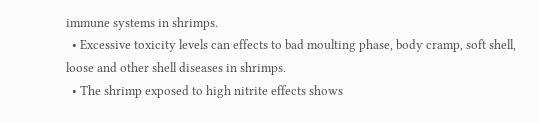immune systems in shrimps.
  • Excessive toxicity levels can effects to bad moulting phase, body cramp, soft shell, loose and other shell diseases in shrimps.
  • The shrimp exposed to high nitrite effects shows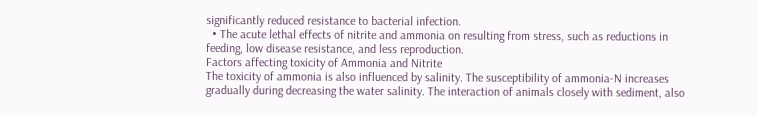significantly reduced resistance to bacterial infection.
  • The acute lethal effects of nitrite and ammonia on resulting from stress, such as reductions in feeding, low disease resistance, and less reproduction.
Factors affecting toxicity of Ammonia and Nitrite
The toxicity of ammonia is also influenced by salinity. The susceptibility of ammonia-N increases gradually during decreasing the water salinity. The interaction of animals closely with sediment, also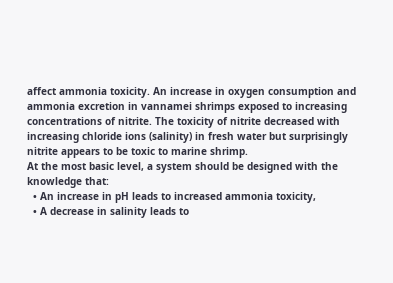affect ammonia toxicity. An increase in oxygen consumption and ammonia excretion in vannamei shrimps exposed to increasing concentrations of nitrite. The toxicity of nitrite decreased with increasing chloride ions (salinity) in fresh water but surprisingly nitrite appears to be toxic to marine shrimp.
At the most basic level, a system should be designed with the knowledge that:
  • An increase in pH leads to increased ammonia toxicity,
  • A decrease in salinity leads to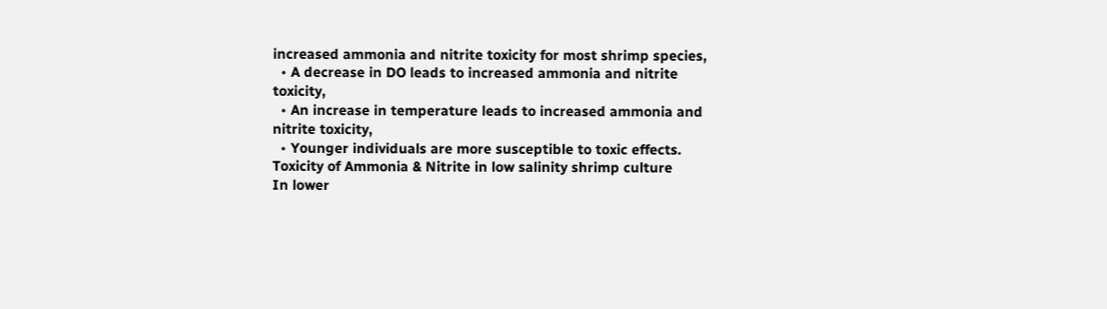increased ammonia and nitrite toxicity for most shrimp species,
  • A decrease in DO leads to increased ammonia and nitrite toxicity,
  • An increase in temperature leads to increased ammonia and nitrite toxicity,
  • Younger individuals are more susceptible to toxic effects.
Toxicity of Ammonia & Nitrite in low salinity shrimp culture
In lower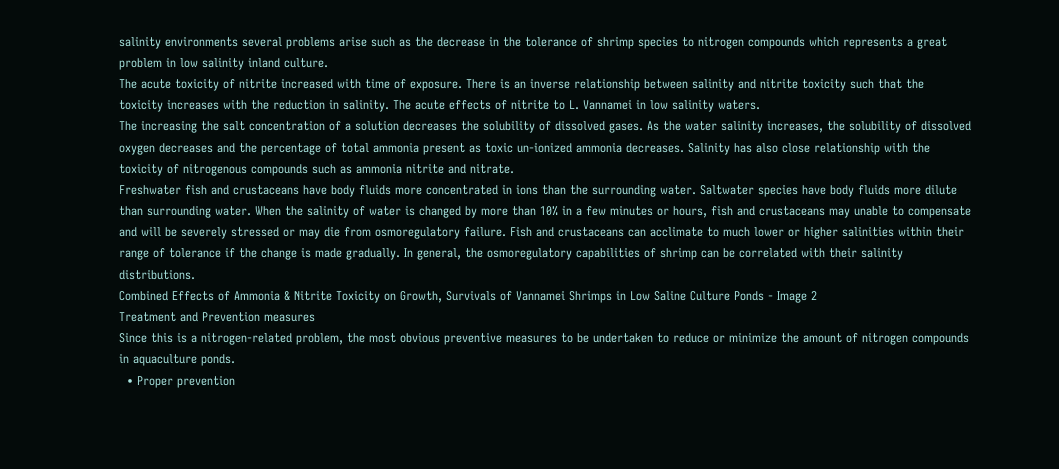salinity environments several problems arise such as the decrease in the tolerance of shrimp species to nitrogen compounds which represents a great problem in low salinity inland culture.
The acute toxicity of nitrite increased with time of exposure. There is an inverse relationship between salinity and nitrite toxicity such that the toxicity increases with the reduction in salinity. The acute effects of nitrite to L. Vannamei in low salinity waters.
The increasing the salt concentration of a solution decreases the solubility of dissolved gases. As the water salinity increases, the solubility of dissolved oxygen decreases and the percentage of total ammonia present as toxic un-ionized ammonia decreases. Salinity has also close relationship with the toxicity of nitrogenous compounds such as ammonia nitrite and nitrate.
Freshwater fish and crustaceans have body fluids more concentrated in ions than the surrounding water. Saltwater species have body fluids more dilute than surrounding water. When the salinity of water is changed by more than 10% in a few minutes or hours, fish and crustaceans may unable to compensate and will be severely stressed or may die from osmoregulatory failure. Fish and crustaceans can acclimate to much lower or higher salinities within their range of tolerance if the change is made gradually. In general, the osmoregulatory capabilities of shrimp can be correlated with their salinity distributions.
Combined Effects of Ammonia & Nitrite Toxicity on Growth, Survivals of Vannamei Shrimps in Low Saline Culture Ponds - Image 2
Treatment and Prevention measures
Since this is a nitrogen-related problem, the most obvious preventive measures to be undertaken to reduce or minimize the amount of nitrogen compounds in aquaculture ponds.
  • Proper prevention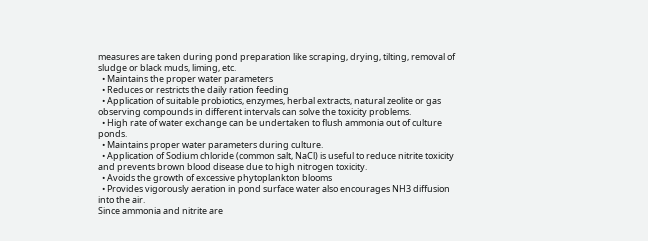measures are taken during pond preparation like scraping, drying, tilting, removal of sludge or black muds, liming, etc.
  • Maintains the proper water parameters
  • Reduces or restricts the daily ration feeding
  • Application of suitable probiotics, enzymes, herbal extracts, natural zeolite or gas observing compounds in different intervals can solve the toxicity problems.
  • High rate of water exchange can be undertaken to flush ammonia out of culture ponds.
  • Maintains proper water parameters during culture.
  • Application of Sodium chloride (common salt, NaCl) is useful to reduce nitrite toxicity and prevents brown blood disease due to high nitrogen toxicity.
  • Avoids the growth of excessive phytoplankton blooms
  • Provides vigorously aeration in pond surface water also encourages NH3 diffusion into the air.
Since ammonia and nitrite are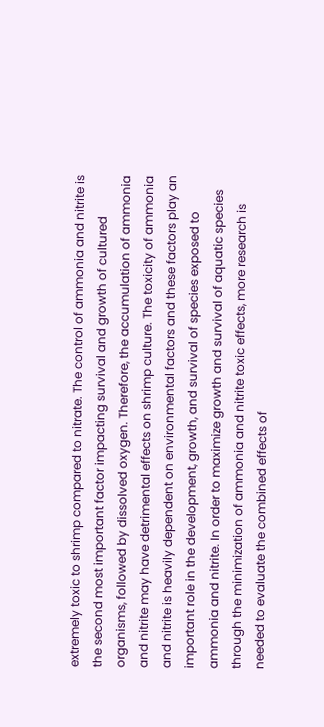extremely toxic to shrimp compared to nitrate. The control of ammonia and nitrite is the second most important factor impacting survival and growth of cultured organisms, followed by dissolved oxygen. Therefore, the accumulation of ammonia and nitrite may have detrimental effects on shrimp culture. The toxicity of ammonia and nitrite is heavily dependent on environmental factors and these factors play an important role in the development, growth, and survival of species exposed to ammonia and nitrite. In order to maximize growth and survival of aquatic species through the minimization of ammonia and nitrite toxic effects, more research is needed to evaluate the combined effects of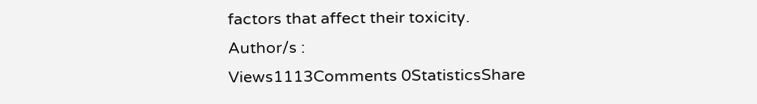factors that affect their toxicity.
Author/s :
Views1113Comments 0StatisticsShare